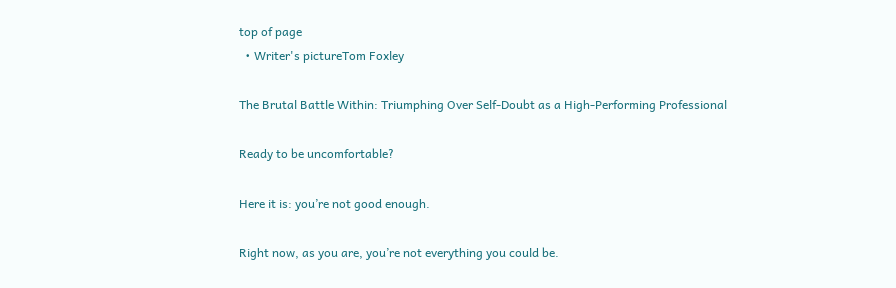top of page
  • Writer's pictureTom Foxley

The Brutal Battle Within: Triumphing Over Self-Doubt as a High-Performing Professional

Ready to be uncomfortable?

Here it is: you’re not good enough.

Right now, as you are, you’re not everything you could be.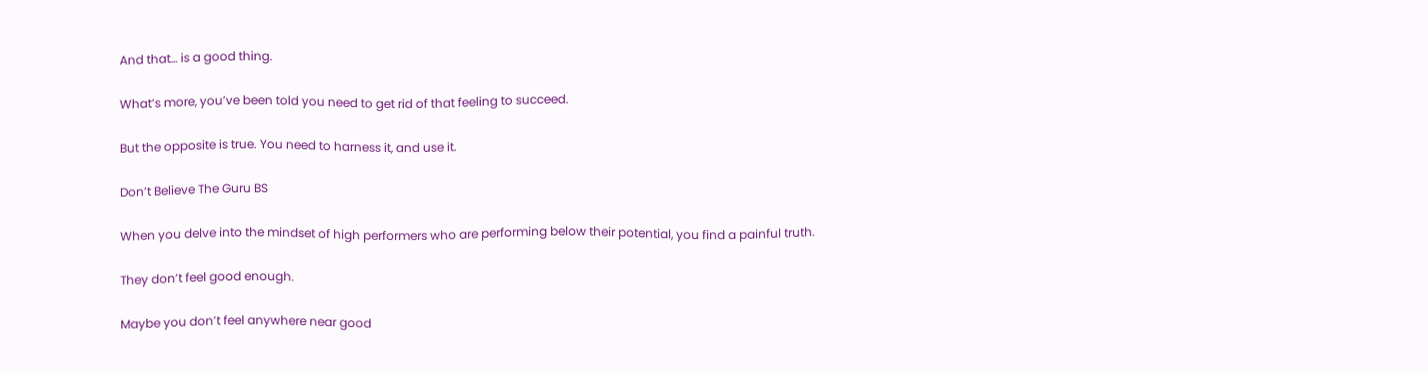And that… is a good thing.

What’s more, you’ve been told you need to get rid of that feeling to succeed.

But the opposite is true. You need to harness it, and use it.

Don’t Believe The Guru BS

When you delve into the mindset of high performers who are performing below their potential, you find a painful truth.

They don’t feel good enough.

Maybe you don’t feel anywhere near good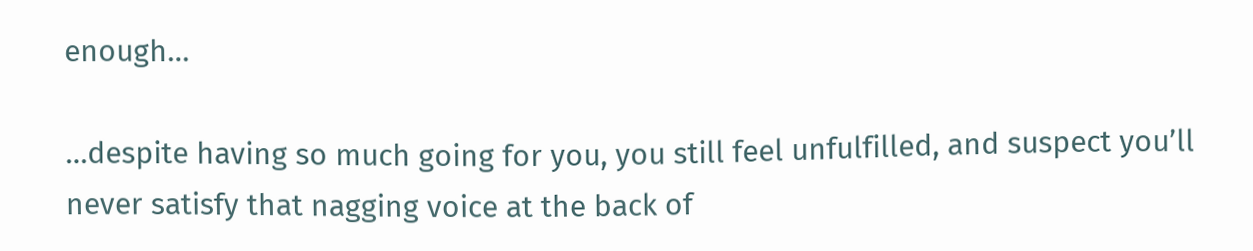enough…

…despite having so much going for you, you still feel unfulfilled, and suspect you’ll never satisfy that nagging voice at the back of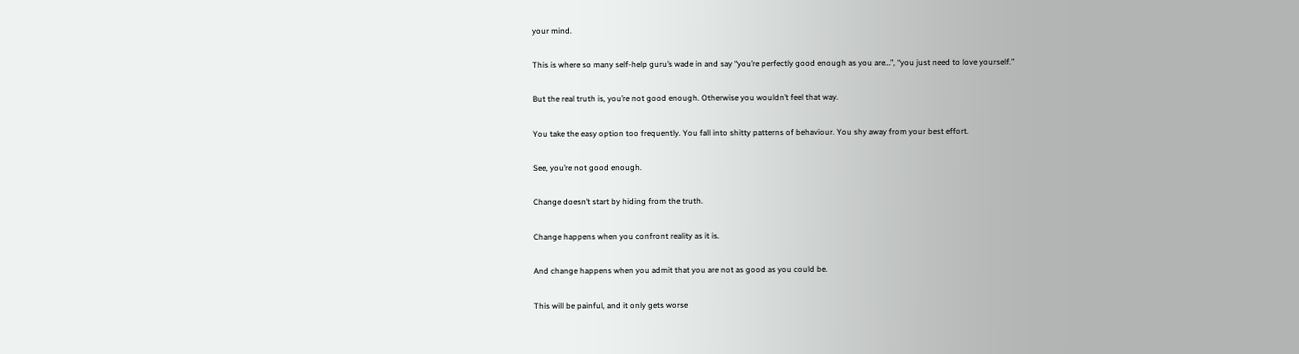your mind.

This is where so many self-help guru’s wade in and say “you’re perfectly good enough as you are…”, “you just need to love yourself.”

But the real truth is, you’re not good enough. Otherwise you wouldn’t feel that way.

You take the easy option too frequently. You fall into shitty patterns of behaviour. You shy away from your best effort.

See, you’re not good enough.

Change doesn’t start by hiding from the truth.

Change happens when you confront reality as it is.

And change happens when you admit that you are not as good as you could be.

This will be painful, and it only gets worse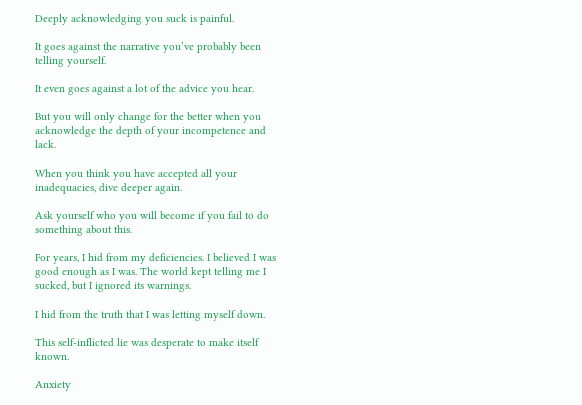Deeply acknowledging you suck is painful.

It goes against the narrative you’ve probably been telling yourself.

It even goes against a lot of the advice you hear.

But you will only change for the better when you acknowledge the depth of your incompetence and lack.

When you think you have accepted all your inadequacies, dive deeper again.

Ask yourself who you will become if you fail to do something about this.

For years, I hid from my deficiencies. I believed I was good enough as I was. The world kept telling me I sucked, but I ignored its warnings.

I hid from the truth that I was letting myself down.

This self-inflicted lie was desperate to make itself known.

Anxiety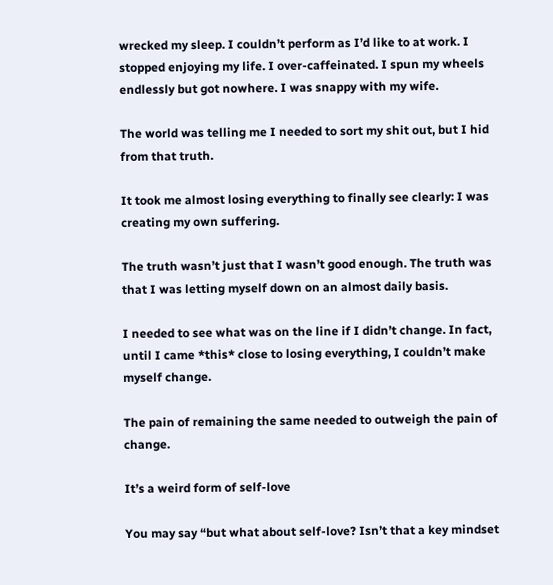wrecked my sleep. I couldn’t perform as I’d like to at work. I stopped enjoying my life. I over-caffeinated. I spun my wheels endlessly but got nowhere. I was snappy with my wife.

The world was telling me I needed to sort my shit out, but I hid from that truth.

It took me almost losing everything to finally see clearly: I was creating my own suffering.

The truth wasn’t just that I wasn’t good enough. The truth was that I was letting myself down on an almost daily basis.

I needed to see what was on the line if I didn’t change. In fact, until I came *this* close to losing everything, I couldn’t make myself change.

The pain of remaining the same needed to outweigh the pain of change.

It’s a weird form of self-love

You may say “but what about self-love? Isn’t that a key mindset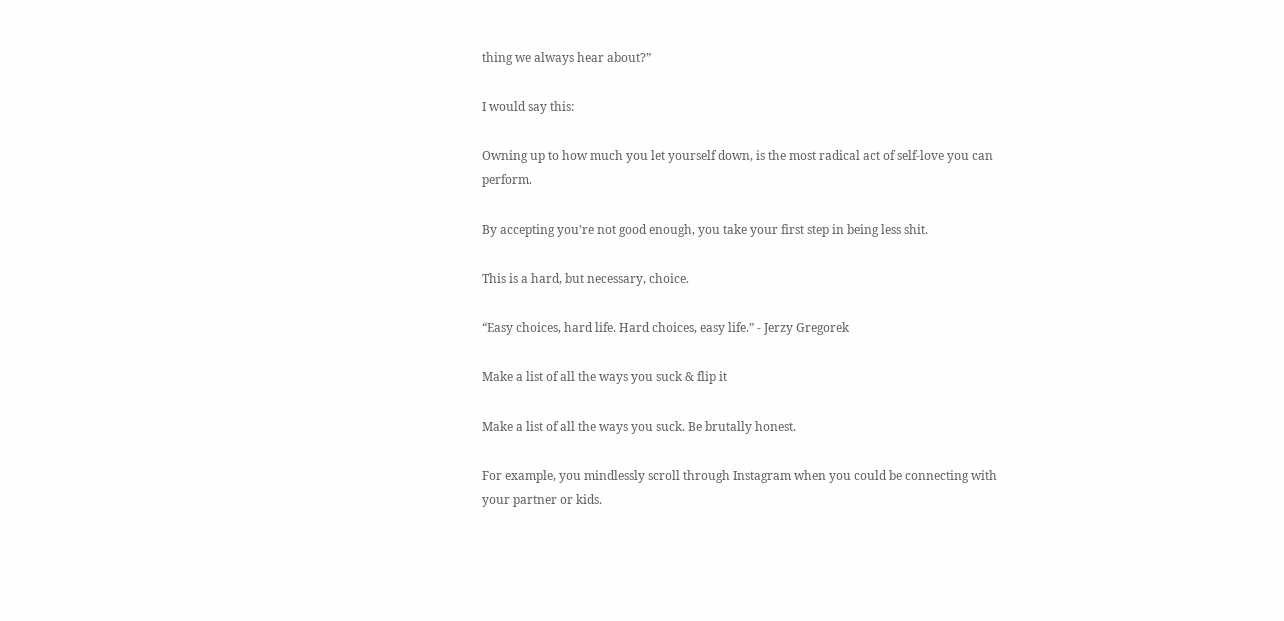thing we always hear about?”

I would say this:

Owning up to how much you let yourself down, is the most radical act of self-love you can perform.

By accepting you’re not good enough, you take your first step in being less shit.

This is a hard, but necessary, choice.

“Easy choices, hard life. Hard choices, easy life.” - Jerzy Gregorek

Make a list of all the ways you suck & flip it

Make a list of all the ways you suck. Be brutally honest.

For example, you mindlessly scroll through Instagram when you could be connecting with your partner or kids.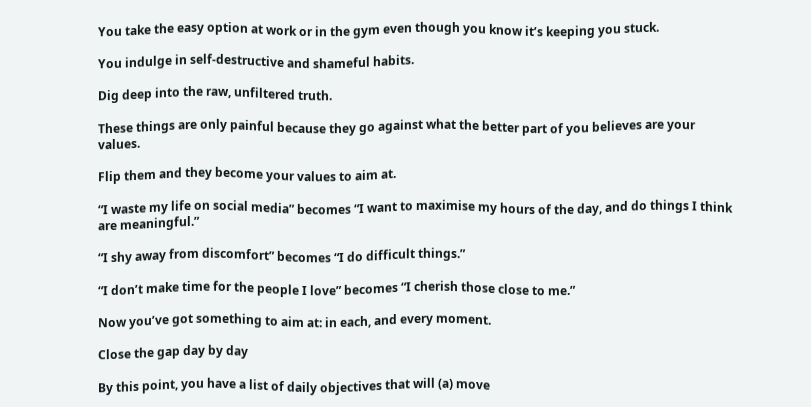You take the easy option at work or in the gym even though you know it’s keeping you stuck.

You indulge in self-destructive and shameful habits.

Dig deep into the raw, unfiltered truth.

These things are only painful because they go against what the better part of you believes are your values.

Flip them and they become your values to aim at.

“I waste my life on social media” becomes “I want to maximise my hours of the day, and do things I think are meaningful.”

“I shy away from discomfort” becomes “I do difficult things.”

“I don’t make time for the people I love” becomes “I cherish those close to me.”

Now you’ve got something to aim at: in each, and every moment.

Close the gap day by day

By this point, you have a list of daily objectives that will (a) move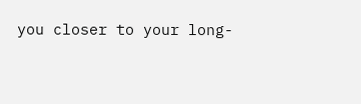you closer to your long-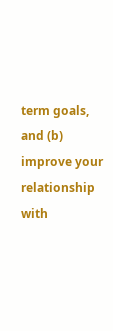term goals, and (b) improve your relationship with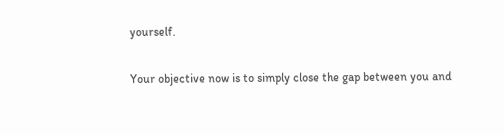yourself.

Your objective now is to simply close the gap between you and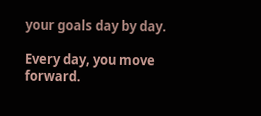your goals day by day.

Every day, you move forward.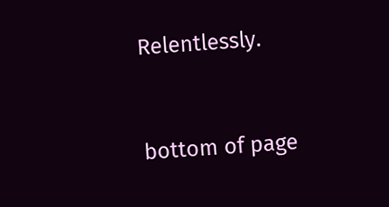Relentlessly.


bottom of page